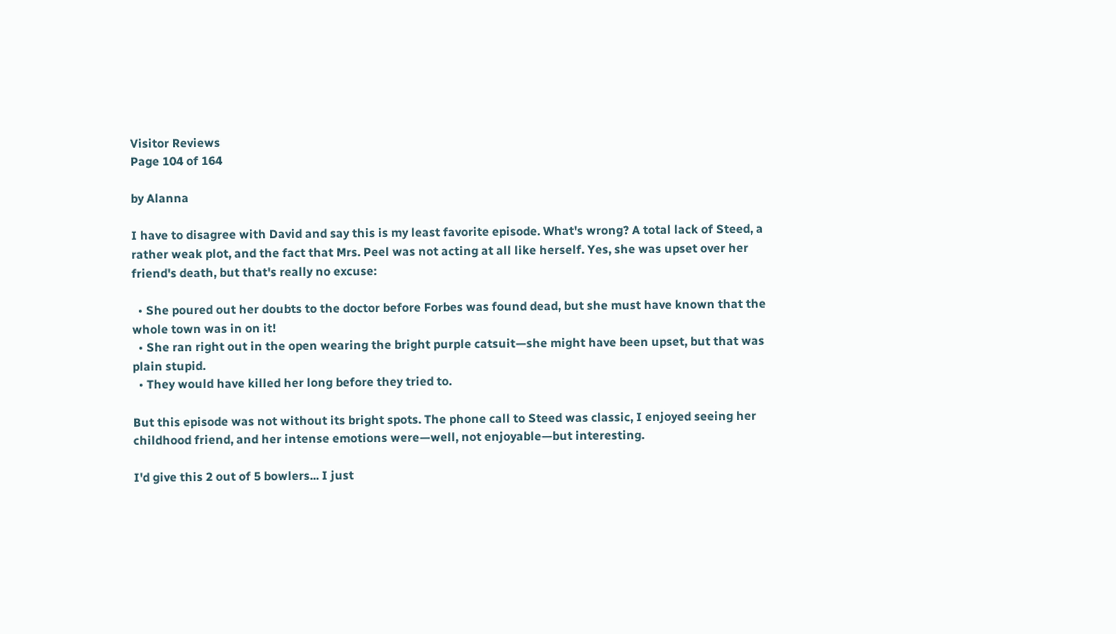Visitor Reviews
Page 104 of 164

by Alanna

I have to disagree with David and say this is my least favorite episode. What's wrong? A total lack of Steed, a rather weak plot, and the fact that Mrs. Peel was not acting at all like herself. Yes, she was upset over her friend's death, but that's really no excuse:

  • She poured out her doubts to the doctor before Forbes was found dead, but she must have known that the whole town was in on it!
  • She ran right out in the open wearing the bright purple catsuit—she might have been upset, but that was plain stupid.
  • They would have killed her long before they tried to.

But this episode was not without its bright spots. The phone call to Steed was classic, I enjoyed seeing her childhood friend, and her intense emotions were—well, not enjoyable—but interesting.

I'd give this 2 out of 5 bowlers... I just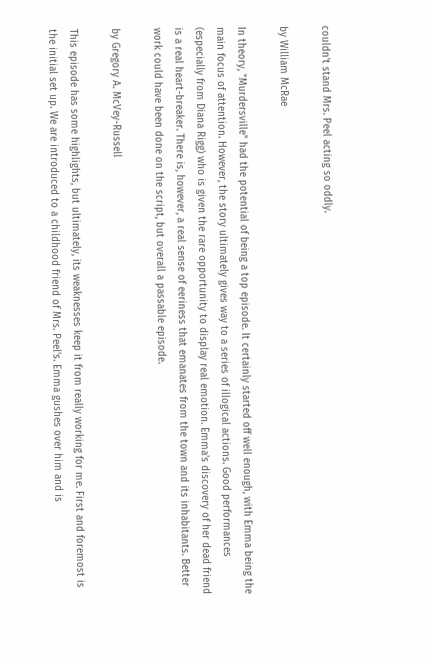couldn't stand Mrs. Peel acting so oddly.

by William McRae

In theory, "Murdersville" had the potential of being a top episode. It certainly started off well enough, with Emma being the main focus of attention. However, the story ultimately gives way to a series of illogical actions. Good performances (especially from Diana Rigg) who is given the rare opportunity to display real emotion. Emma's discovery of her dead friend is a real heart-breaker. There is, however, a real sense of eeriness that emanates from the town and its inhabitants. Better work could have been done on the script, but overall a passable episode.

by Gregory A. McVey-Russell

This episode has some highlights, but ultimately, its weaknesses keep it from really working for me. First and foremost is the initial set up. We are introduced to a childhood friend of Mrs. Peel's. Emma gushes over him and is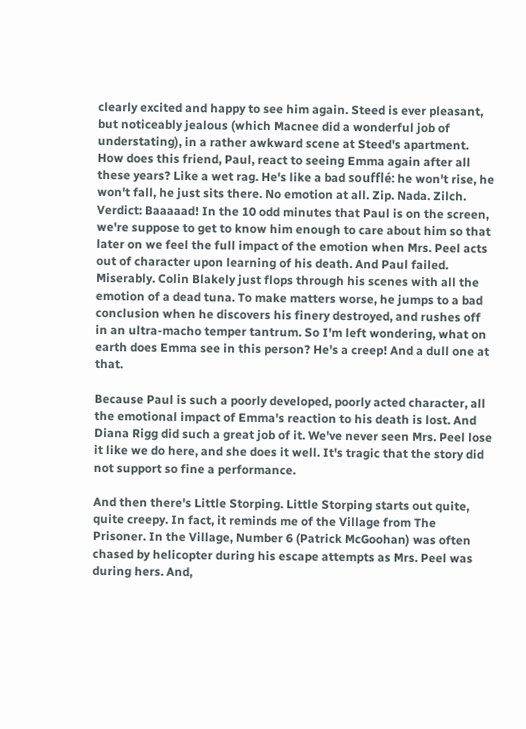clearly excited and happy to see him again. Steed is ever pleasant, but noticeably jealous (which Macnee did a wonderful job of understating), in a rather awkward scene at Steed's apartment. How does this friend, Paul, react to seeing Emma again after all these years? Like a wet rag. He's like a bad soufflé: he won't rise, he won't fall, he just sits there. No emotion at all. Zip. Nada. Zilch. Verdict: Baaaaad! In the 10 odd minutes that Paul is on the screen, we're suppose to get to know him enough to care about him so that later on we feel the full impact of the emotion when Mrs. Peel acts out of character upon learning of his death. And Paul failed. Miserably. Colin Blakely just flops through his scenes with all the emotion of a dead tuna. To make matters worse, he jumps to a bad conclusion when he discovers his finery destroyed, and rushes off in an ultra-macho temper tantrum. So I'm left wondering, what on earth does Emma see in this person? He's a creep! And a dull one at that.

Because Paul is such a poorly developed, poorly acted character, all the emotional impact of Emma's reaction to his death is lost. And Diana Rigg did such a great job of it. We've never seen Mrs. Peel lose it like we do here, and she does it well. It's tragic that the story did not support so fine a performance.

And then there's Little Storping. Little Storping starts out quite, quite creepy. In fact, it reminds me of the Village from The Prisoner. In the Village, Number 6 (Patrick McGoohan) was often chased by helicopter during his escape attempts as Mrs. Peel was during hers. And,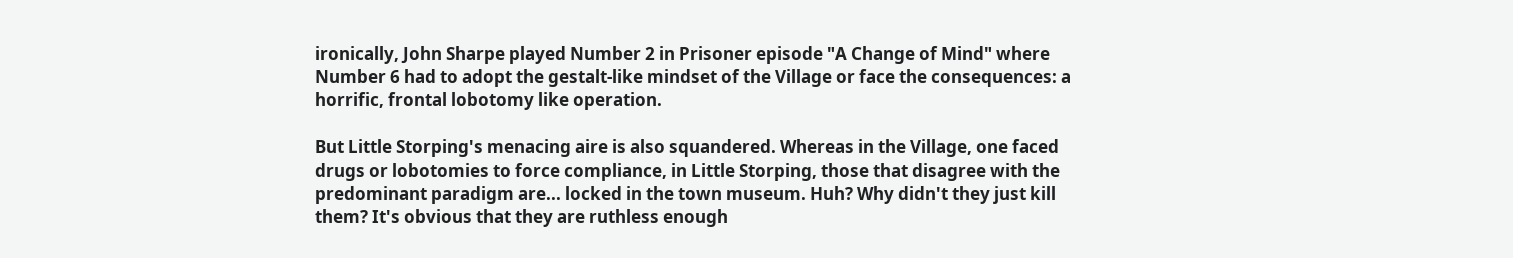ironically, John Sharpe played Number 2 in Prisoner episode "A Change of Mind" where Number 6 had to adopt the gestalt-like mindset of the Village or face the consequences: a horrific, frontal lobotomy like operation.

But Little Storping's menacing aire is also squandered. Whereas in the Village, one faced drugs or lobotomies to force compliance, in Little Storping, those that disagree with the predominant paradigm are... locked in the town museum. Huh? Why didn't they just kill them? It's obvious that they are ruthless enough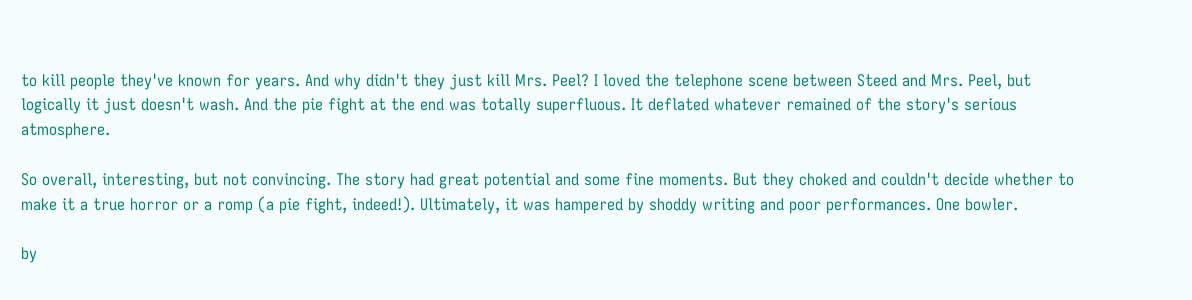to kill people they've known for years. And why didn't they just kill Mrs. Peel? I loved the telephone scene between Steed and Mrs. Peel, but logically it just doesn't wash. And the pie fight at the end was totally superfluous. It deflated whatever remained of the story's serious atmosphere.

So overall, interesting, but not convincing. The story had great potential and some fine moments. But they choked and couldn't decide whether to make it a true horror or a romp (a pie fight, indeed!). Ultimately, it was hampered by shoddy writing and poor performances. One bowler.

by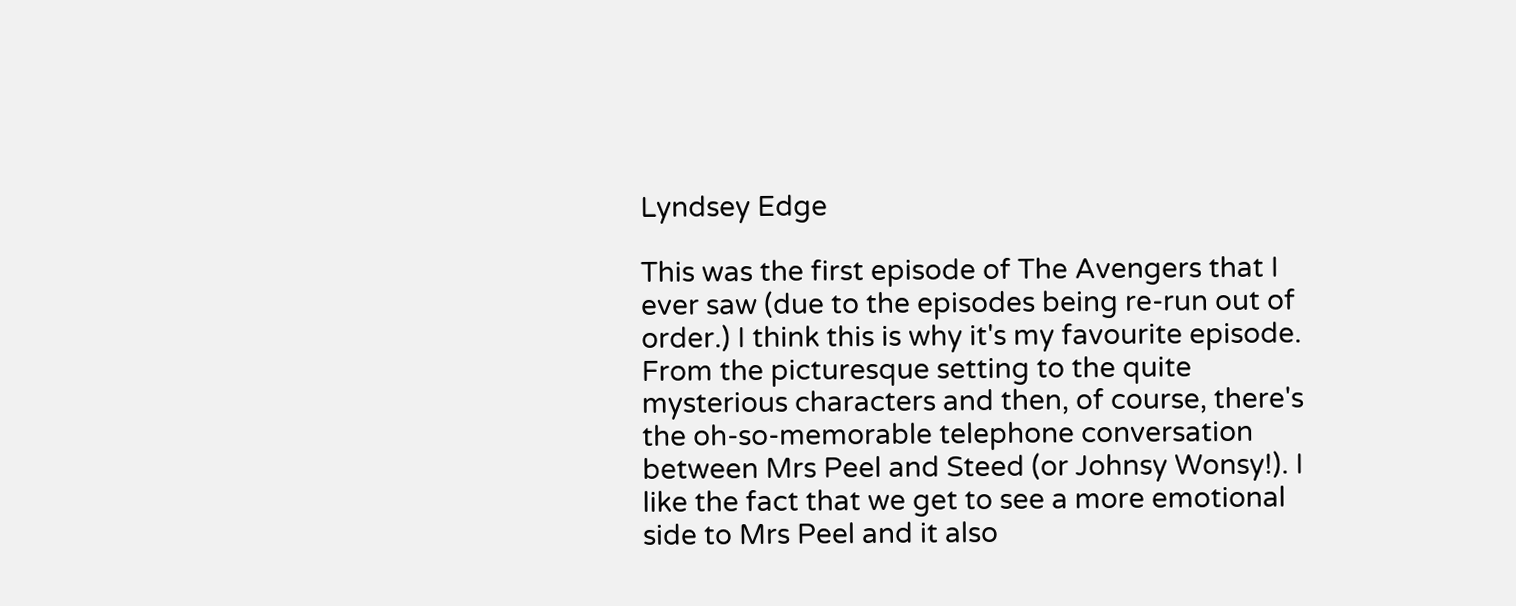Lyndsey Edge

This was the first episode of The Avengers that I ever saw (due to the episodes being re-run out of order.) I think this is why it's my favourite episode. From the picturesque setting to the quite mysterious characters and then, of course, there's the oh-so-memorable telephone conversation between Mrs Peel and Steed (or Johnsy Wonsy!). I like the fact that we get to see a more emotional side to Mrs Peel and it also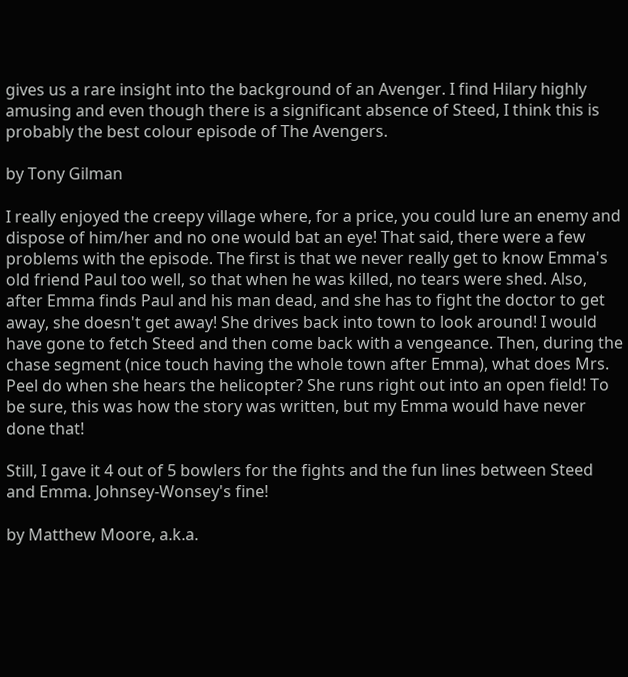gives us a rare insight into the background of an Avenger. I find Hilary highly amusing and even though there is a significant absence of Steed, I think this is probably the best colour episode of The Avengers.

by Tony Gilman

I really enjoyed the creepy village where, for a price, you could lure an enemy and dispose of him/her and no one would bat an eye! That said, there were a few problems with the episode. The first is that we never really get to know Emma's old friend Paul too well, so that when he was killed, no tears were shed. Also, after Emma finds Paul and his man dead, and she has to fight the doctor to get away, she doesn't get away! She drives back into town to look around! I would have gone to fetch Steed and then come back with a vengeance. Then, during the chase segment (nice touch having the whole town after Emma), what does Mrs. Peel do when she hears the helicopter? She runs right out into an open field! To be sure, this was how the story was written, but my Emma would have never done that!

Still, I gave it 4 out of 5 bowlers for the fights and the fun lines between Steed and Emma. Johnsey-Wonsey's fine!

by Matthew Moore, a.k.a.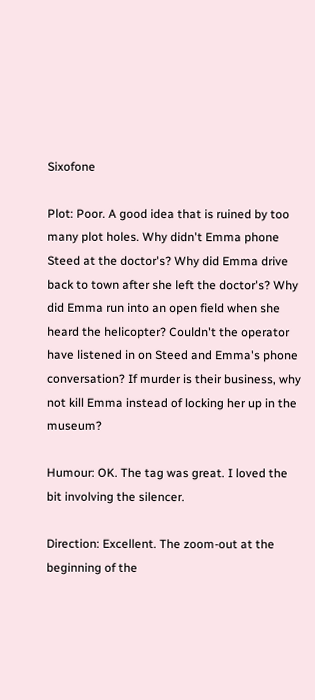Sixofone

Plot: Poor. A good idea that is ruined by too many plot holes. Why didn't Emma phone Steed at the doctor's? Why did Emma drive back to town after she left the doctor's? Why did Emma run into an open field when she heard the helicopter? Couldn't the operator have listened in on Steed and Emma's phone conversation? If murder is their business, why not kill Emma instead of locking her up in the museum?

Humour: OK. The tag was great. I loved the bit involving the silencer.

Direction: Excellent. The zoom-out at the beginning of the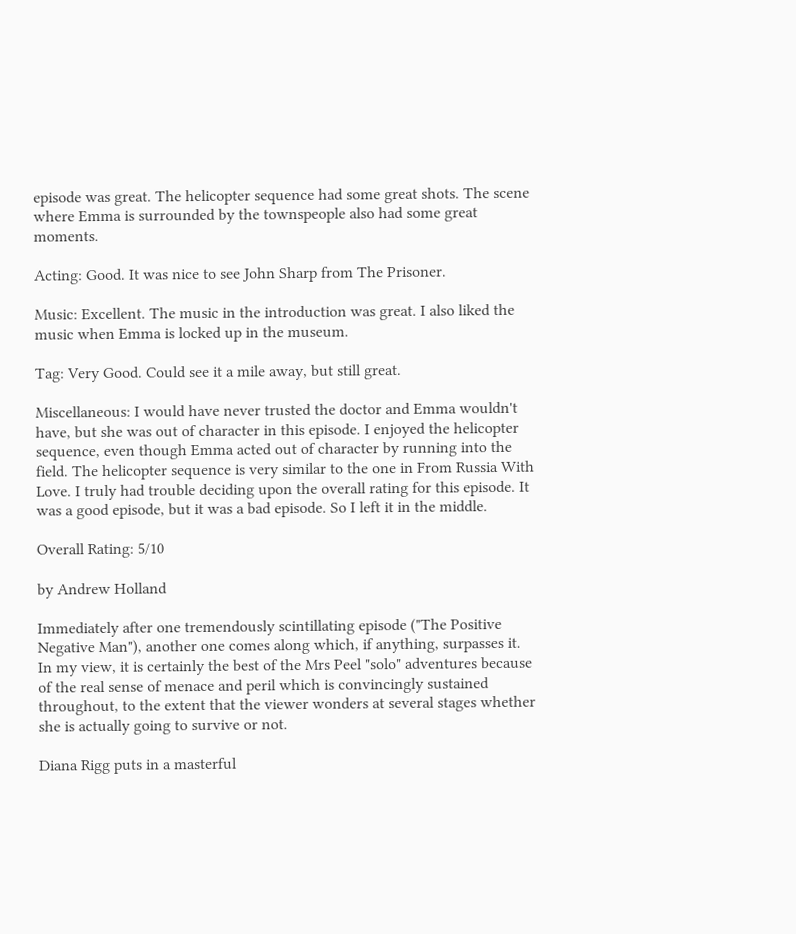episode was great. The helicopter sequence had some great shots. The scene where Emma is surrounded by the townspeople also had some great moments.

Acting: Good. It was nice to see John Sharp from The Prisoner.

Music: Excellent. The music in the introduction was great. I also liked the music when Emma is locked up in the museum.

Tag: Very Good. Could see it a mile away, but still great.

Miscellaneous: I would have never trusted the doctor and Emma wouldn't have, but she was out of character in this episode. I enjoyed the helicopter sequence, even though Emma acted out of character by running into the field. The helicopter sequence is very similar to the one in From Russia With Love. I truly had trouble deciding upon the overall rating for this episode. It was a good episode, but it was a bad episode. So I left it in the middle.

Overall Rating: 5/10

by Andrew Holland

Immediately after one tremendously scintillating episode ("The Positive Negative Man"), another one comes along which, if anything, surpasses it. In my view, it is certainly the best of the Mrs Peel "solo" adventures because of the real sense of menace and peril which is convincingly sustained throughout, to the extent that the viewer wonders at several stages whether she is actually going to survive or not.

Diana Rigg puts in a masterful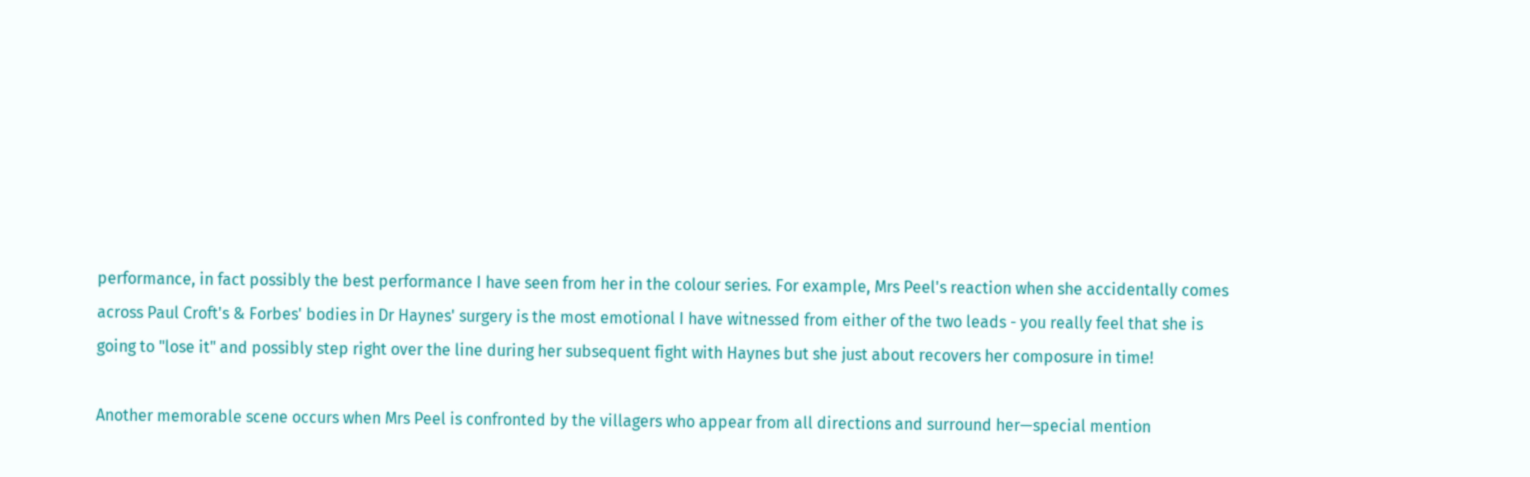performance, in fact possibly the best performance I have seen from her in the colour series. For example, Mrs Peel's reaction when she accidentally comes across Paul Croft's & Forbes' bodies in Dr Haynes' surgery is the most emotional I have witnessed from either of the two leads - you really feel that she is going to "lose it" and possibly step right over the line during her subsequent fight with Haynes but she just about recovers her composure in time!

Another memorable scene occurs when Mrs Peel is confronted by the villagers who appear from all directions and surround her—special mention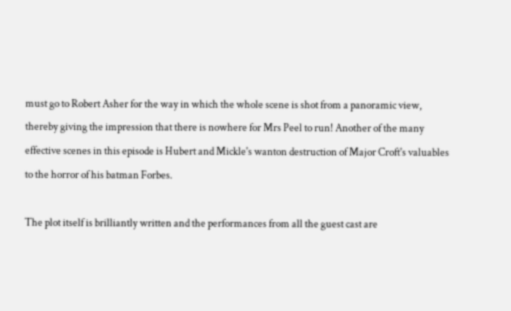must go to Robert Asher for the way in which the whole scene is shot from a panoramic view, thereby giving the impression that there is nowhere for Mrs Peel to run! Another of the many effective scenes in this episode is Hubert and Mickle's wanton destruction of Major Croft's valuables to the horror of his batman Forbes.

The plot itself is brilliantly written and the performances from all the guest cast are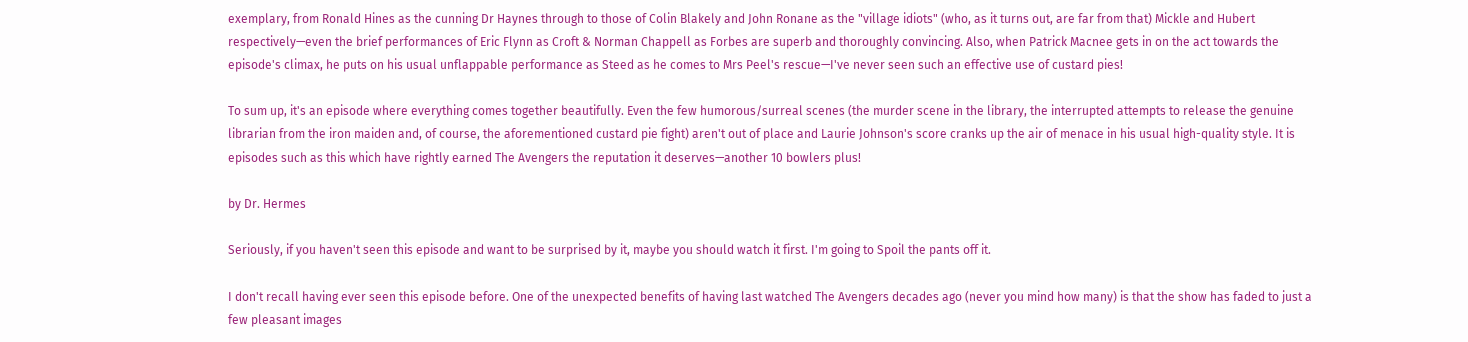exemplary, from Ronald Hines as the cunning Dr Haynes through to those of Colin Blakely and John Ronane as the "village idiots" (who, as it turns out, are far from that) Mickle and Hubert respectively—even the brief performances of Eric Flynn as Croft & Norman Chappell as Forbes are superb and thoroughly convincing. Also, when Patrick Macnee gets in on the act towards the episode's climax, he puts on his usual unflappable performance as Steed as he comes to Mrs Peel's rescue—I've never seen such an effective use of custard pies!

To sum up, it's an episode where everything comes together beautifully. Even the few humorous/surreal scenes (the murder scene in the library, the interrupted attempts to release the genuine librarian from the iron maiden and, of course, the aforementioned custard pie fight) aren't out of place and Laurie Johnson's score cranks up the air of menace in his usual high-quality style. It is episodes such as this which have rightly earned The Avengers the reputation it deserves—another 10 bowlers plus!

by Dr. Hermes

Seriously, if you haven't seen this episode and want to be surprised by it, maybe you should watch it first. I'm going to Spoil the pants off it.

I don't recall having ever seen this episode before. One of the unexpected benefits of having last watched The Avengers decades ago (never you mind how many) is that the show has faded to just a few pleasant images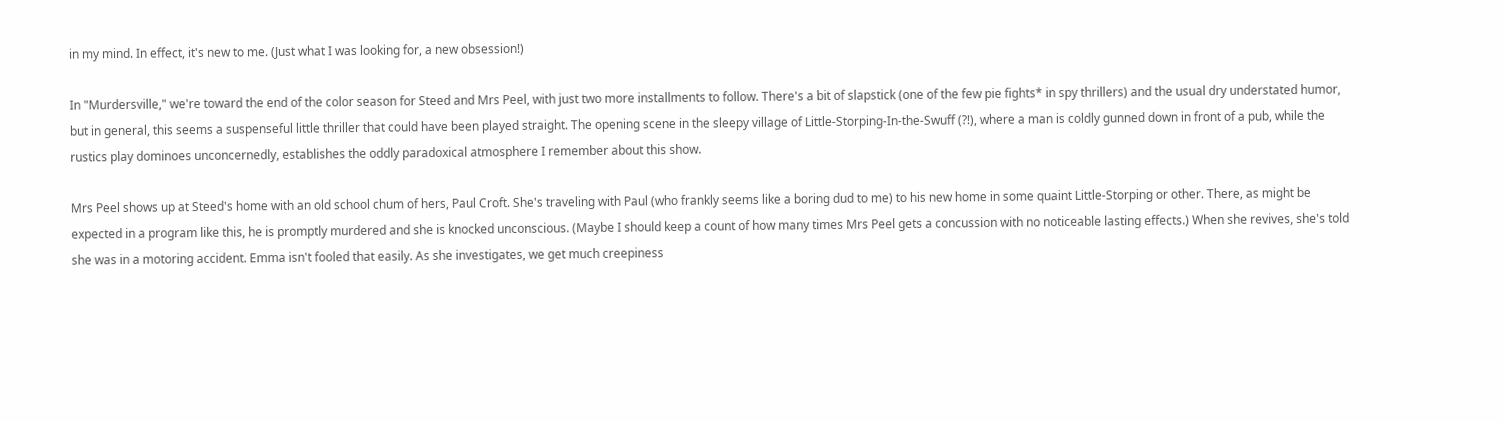in my mind. In effect, it's new to me. (Just what I was looking for, a new obsession!)

In "Murdersville," we're toward the end of the color season for Steed and Mrs Peel, with just two more installments to follow. There's a bit of slapstick (one of the few pie fights* in spy thrillers) and the usual dry understated humor, but in general, this seems a suspenseful little thriller that could have been played straight. The opening scene in the sleepy village of Little-Storping-In-the-Swuff (?!), where a man is coldly gunned down in front of a pub, while the rustics play dominoes unconcernedly, establishes the oddly paradoxical atmosphere I remember about this show.

Mrs Peel shows up at Steed's home with an old school chum of hers, Paul Croft. She's traveling with Paul (who frankly seems like a boring dud to me) to his new home in some quaint Little-Storping or other. There, as might be expected in a program like this, he is promptly murdered and she is knocked unconscious. (Maybe I should keep a count of how many times Mrs Peel gets a concussion with no noticeable lasting effects.) When she revives, she's told she was in a motoring accident. Emma isn't fooled that easily. As she investigates, we get much creepiness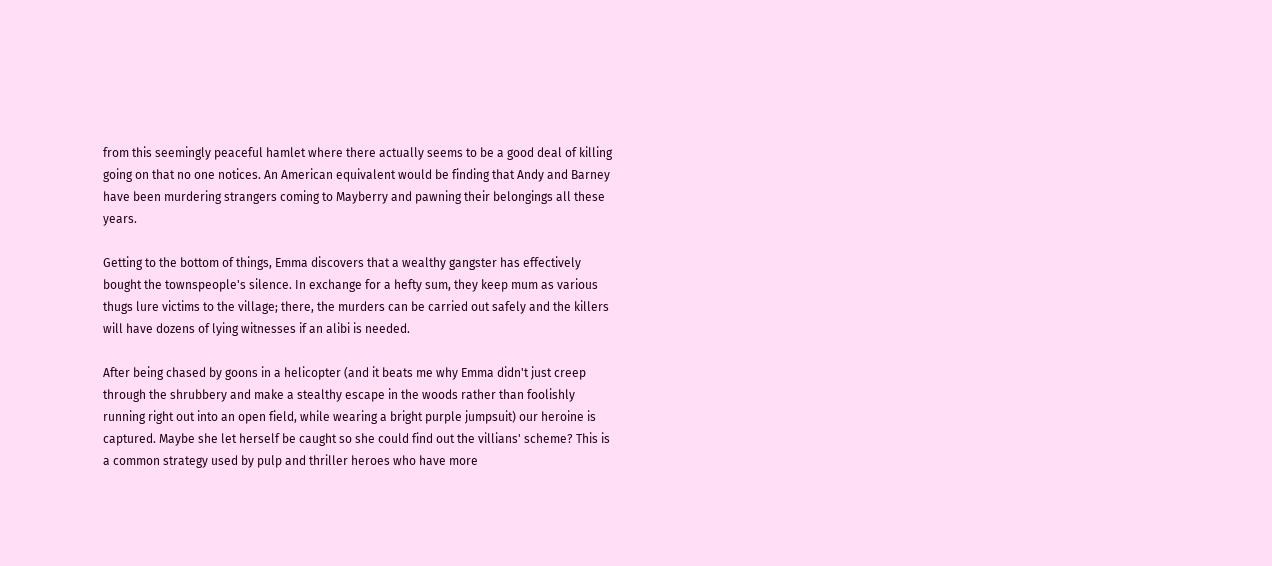from this seemingly peaceful hamlet where there actually seems to be a good deal of killing going on that no one notices. An American equivalent would be finding that Andy and Barney have been murdering strangers coming to Mayberry and pawning their belongings all these years.

Getting to the bottom of things, Emma discovers that a wealthy gangster has effectively bought the townspeople's silence. In exchange for a hefty sum, they keep mum as various thugs lure victims to the village; there, the murders can be carried out safely and the killers will have dozens of lying witnesses if an alibi is needed.

After being chased by goons in a helicopter (and it beats me why Emma didn't just creep through the shrubbery and make a stealthy escape in the woods rather than foolishly running right out into an open field, while wearing a bright purple jumpsuit) our heroine is captured. Maybe she let herself be caught so she could find out the villians' scheme? This is a common strategy used by pulp and thriller heroes who have more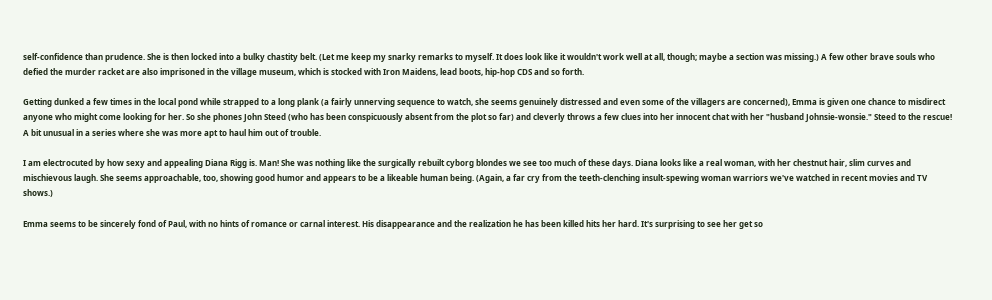self-confidence than prudence. She is then locked into a bulky chastity belt. (Let me keep my snarky remarks to myself. It does look like it wouldn't work well at all, though; maybe a section was missing.) A few other brave souls who defied the murder racket are also imprisoned in the village museum, which is stocked with Iron Maidens, lead boots, hip-hop CDS and so forth.

Getting dunked a few times in the local pond while strapped to a long plank (a fairly unnerving sequence to watch, she seems genuinely distressed and even some of the villagers are concerned), Emma is given one chance to misdirect anyone who might come looking for her. So she phones John Steed (who has been conspicuously absent from the plot so far) and cleverly throws a few clues into her innocent chat with her "husband Johnsie-wonsie." Steed to the rescue! A bit unusual in a series where she was more apt to haul him out of trouble.

I am electrocuted by how sexy and appealing Diana Rigg is. Man! She was nothing like the surgically rebuilt cyborg blondes we see too much of these days. Diana looks like a real woman, with her chestnut hair, slim curves and mischievous laugh. She seems approachable, too, showing good humor and appears to be a likeable human being. (Again, a far cry from the teeth-clenching insult-spewing woman warriors we've watched in recent movies and TV shows.)

Emma seems to be sincerely fond of Paul, with no hints of romance or carnal interest. His disappearance and the realization he has been killed hits her hard. It's surprising to see her get so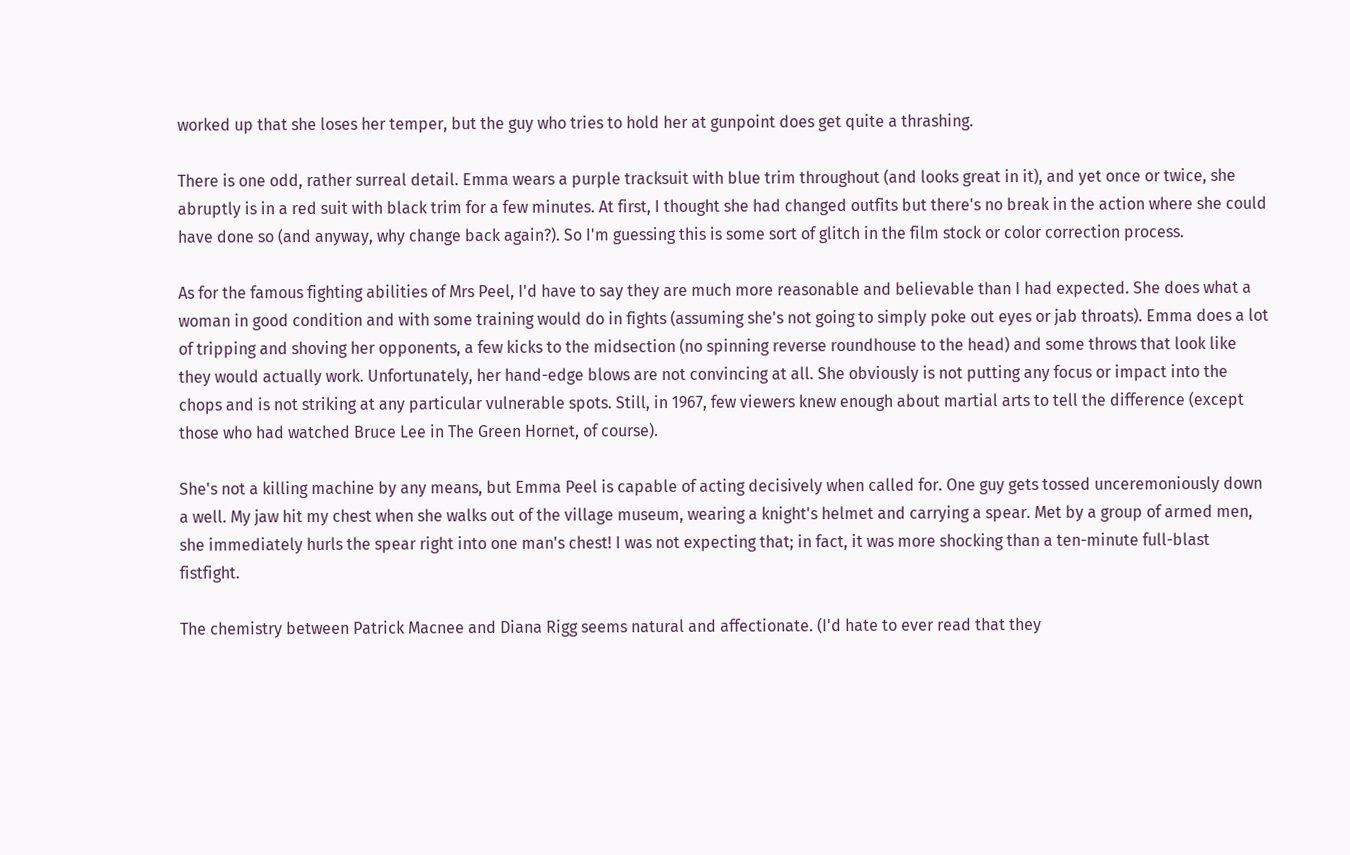worked up that she loses her temper, but the guy who tries to hold her at gunpoint does get quite a thrashing.

There is one odd, rather surreal detail. Emma wears a purple tracksuit with blue trim throughout (and looks great in it), and yet once or twice, she abruptly is in a red suit with black trim for a few minutes. At first, I thought she had changed outfits but there's no break in the action where she could have done so (and anyway, why change back again?). So I'm guessing this is some sort of glitch in the film stock or color correction process.

As for the famous fighting abilities of Mrs Peel, I'd have to say they are much more reasonable and believable than I had expected. She does what a woman in good condition and with some training would do in fights (assuming she's not going to simply poke out eyes or jab throats). Emma does a lot of tripping and shoving her opponents, a few kicks to the midsection (no spinning reverse roundhouse to the head) and some throws that look like they would actually work. Unfortunately, her hand-edge blows are not convincing at all. She obviously is not putting any focus or impact into the chops and is not striking at any particular vulnerable spots. Still, in 1967, few viewers knew enough about martial arts to tell the difference (except those who had watched Bruce Lee in The Green Hornet, of course).

She's not a killing machine by any means, but Emma Peel is capable of acting decisively when called for. One guy gets tossed unceremoniously down a well. My jaw hit my chest when she walks out of the village museum, wearing a knight's helmet and carrying a spear. Met by a group of armed men, she immediately hurls the spear right into one man's chest! I was not expecting that; in fact, it was more shocking than a ten-minute full-blast fistfight.

The chemistry between Patrick Macnee and Diana Rigg seems natural and affectionate. (I'd hate to ever read that they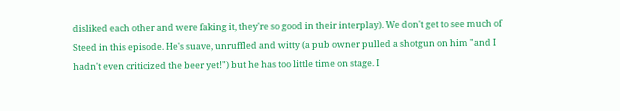disliked each other and were faking it, they're so good in their interplay). We don't get to see much of Steed in this episode. He's suave, unruffled and witty (a pub owner pulled a shotgun on him "and I hadn't even criticized the beer yet!") but he has too little time on stage. I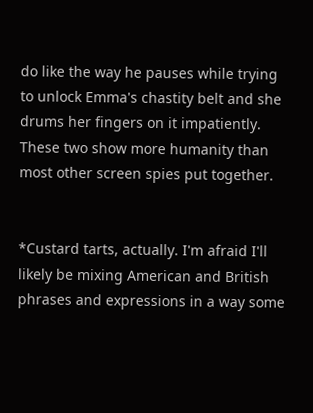do like the way he pauses while trying to unlock Emma's chastity belt and she drums her fingers on it impatiently. These two show more humanity than most other screen spies put together.


*Custard tarts, actually. I'm afraid I'll likely be mixing American and British phrases and expressions in a way some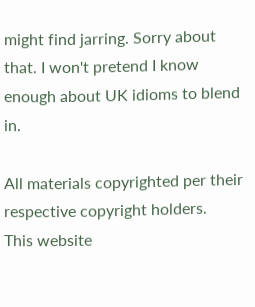might find jarring. Sorry about that. I won't pretend I know enough about UK idioms to blend in.

All materials copyrighted per their respective copyright holders.
This website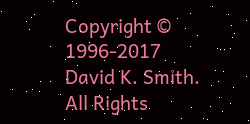Copyright © 1996-2017 David K. Smith. All Rights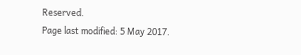Reserved.
Page last modified: 5 May 2017.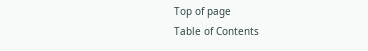Top of page
Table of Contents